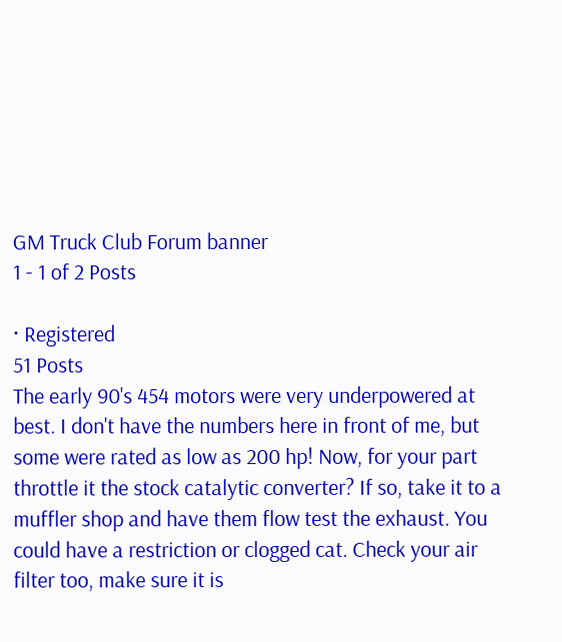GM Truck Club Forum banner
1 - 1 of 2 Posts

· Registered
51 Posts
The early 90's 454 motors were very underpowered at best. I don't have the numbers here in front of me, but some were rated as low as 200 hp! Now, for your part throttle it the stock catalytic converter? If so, take it to a muffler shop and have them flow test the exhaust. You could have a restriction or clogged cat. Check your air filter too, make sure it is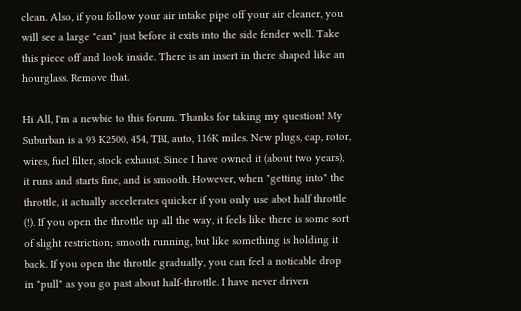clean. Also, if you follow your air intake pipe off your air cleaner, you will see a large "can" just before it exits into the side fender well. Take this piece off and look inside. There is an insert in there shaped like an hourglass. Remove that.

Hi All, I'm a newbie to this forum. Thanks for taking my question! My Suburban is a 93 K2500, 454, TBI, auto, 116K miles. New plugs, cap, rotor, wires, fuel filter, stock exhaust. Since I have owned it (about two years), it runs and starts fine, and is smooth. However, when "getting into" the throttle, it actually accelerates quicker if you only use abot half throttle (!). If you open the throttle up all the way, it feels like there is some sort of slight restriction; smooth running, but like something is holding it back. If you open the throttle gradually, you can feel a noticable drop in "pull" as you go past about half-throttle. I have never driven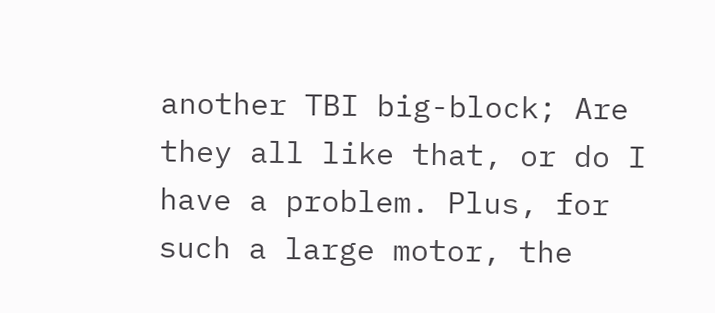another TBI big-block; Are they all like that, or do I have a problem. Plus, for such a large motor, the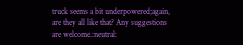truck seems a bit underpowered;again, are they all like that? Any suggestions are welcome.:neutral: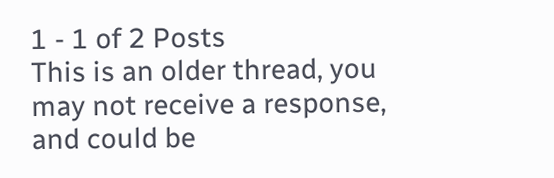1 - 1 of 2 Posts
This is an older thread, you may not receive a response, and could be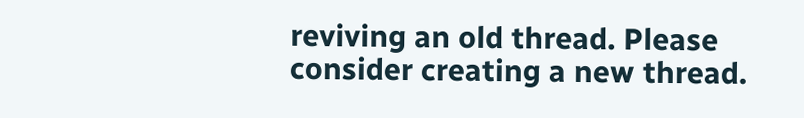reviving an old thread. Please consider creating a new thread.